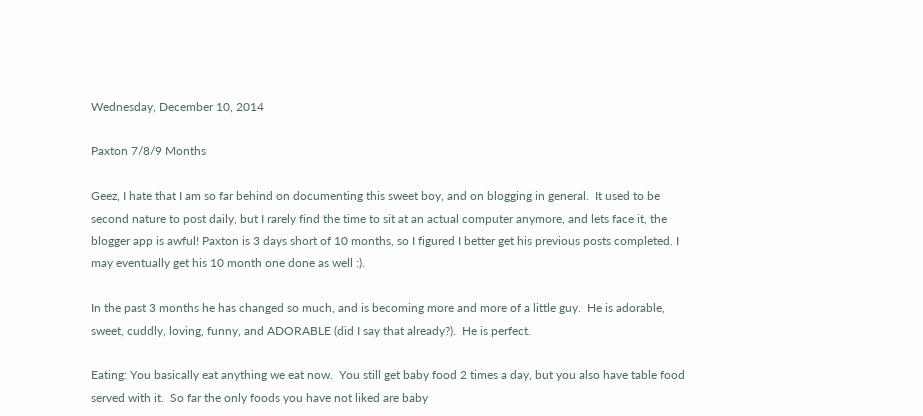Wednesday, December 10, 2014

Paxton 7/8/9 Months

Geez, I hate that I am so far behind on documenting this sweet boy, and on blogging in general.  It used to be second nature to post daily, but I rarely find the time to sit at an actual computer anymore, and lets face it, the blogger app is awful! Paxton is 3 days short of 10 months, so I figured I better get his previous posts completed. I may eventually get his 10 month one done as well :).

In the past 3 months he has changed so much, and is becoming more and more of a little guy.  He is adorable, sweet, cuddly, loving, funny, and ADORABLE (did I say that already?).  He is perfect.

Eating: You basically eat anything we eat now.  You still get baby food 2 times a day, but you also have table food served with it.  So far the only foods you have not liked are baby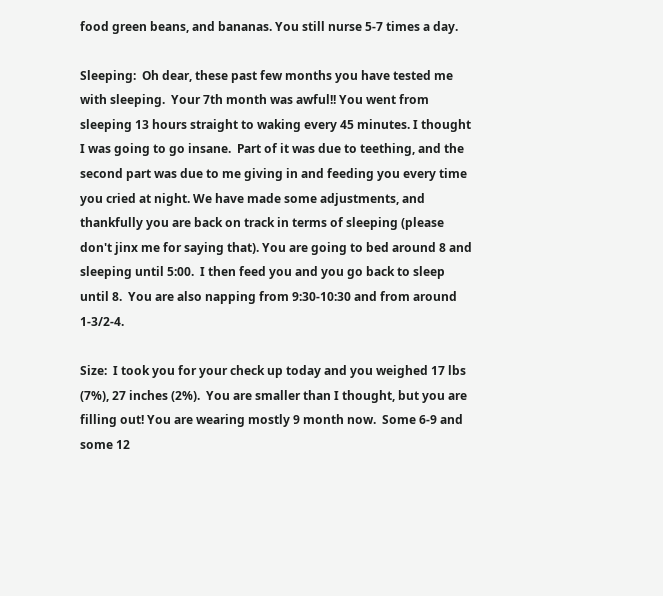food green beans, and bananas. You still nurse 5-7 times a day.

Sleeping:  Oh dear, these past few months you have tested me with sleeping.  Your 7th month was awful!! You went from sleeping 13 hours straight to waking every 45 minutes. I thought I was going to go insane.  Part of it was due to teething, and the second part was due to me giving in and feeding you every time you cried at night. We have made some adjustments, and thankfully you are back on track in terms of sleeping (please don't jinx me for saying that). You are going to bed around 8 and sleeping until 5:00.  I then feed you and you go back to sleep until 8.  You are also napping from 9:30-10:30 and from around 1-3/2-4.

Size:  I took you for your check up today and you weighed 17 lbs (7%), 27 inches (2%).  You are smaller than I thought, but you are filling out! You are wearing mostly 9 month now.  Some 6-9 and some 12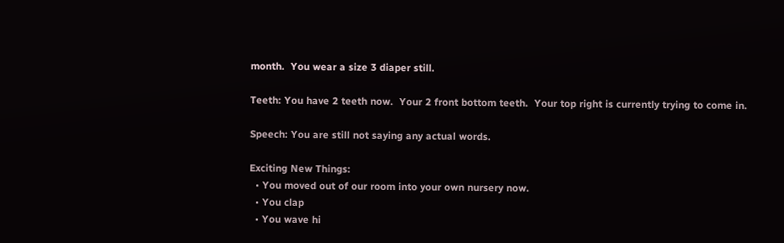month.  You wear a size 3 diaper still.

Teeth: You have 2 teeth now.  Your 2 front bottom teeth.  Your top right is currently trying to come in.

Speech: You are still not saying any actual words.

Exciting New Things:
  • You moved out of our room into your own nursery now.
  • You clap
  • You wave hi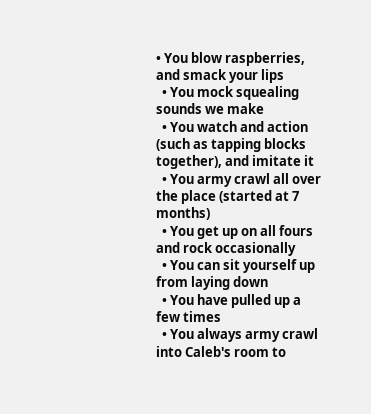• You blow raspberries, and smack your lips
  • You mock squealing sounds we make
  • You watch and action (such as tapping blocks together), and imitate it
  • You army crawl all over the place (started at 7 months)
  • You get up on all fours and rock occasionally
  • You can sit yourself up from laying down
  • You have pulled up a few times
  • You always army crawl into Caleb's room to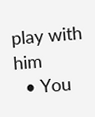play with him
  • You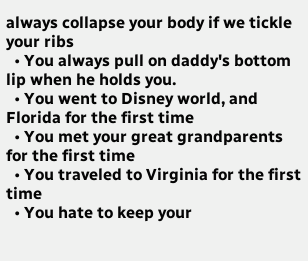always collapse your body if we tickle your ribs
  • You always pull on daddy's bottom lip when he holds you.
  • You went to Disney world, and Florida for the first time
  • You met your great grandparents for the first time
  • You traveled to Virginia for the first time
  • You hate to keep your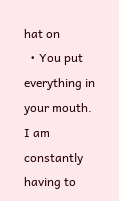hat on
  • You put everything in your mouth.  I am constantly having to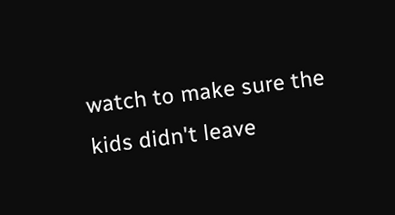watch to make sure the kids didn't leave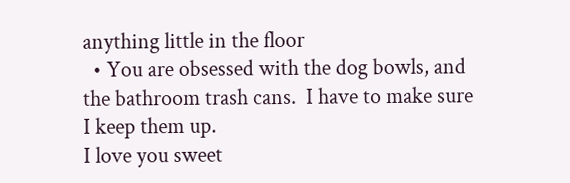anything little in the floor
  • You are obsessed with the dog bowls, and the bathroom trash cans.  I have to make sure I keep them up.
I love you sweet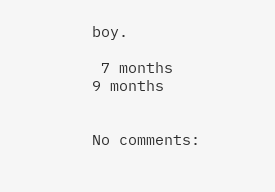boy.

 7 months
9 months


No comments: